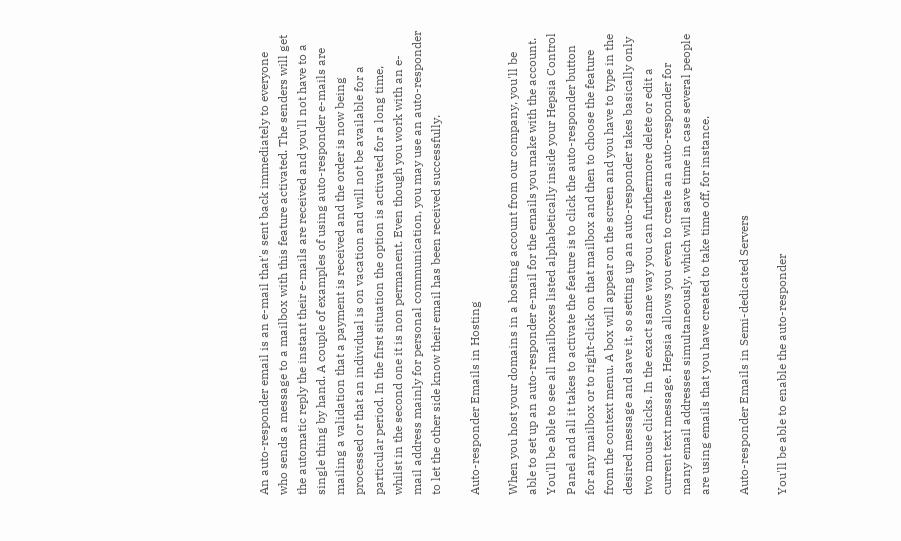An auto-responder email is an e-mail that's sent back immediately to everyone who sends a message to a mailbox with this feature activated. The senders will get the automatic reply the instant their e-mails are received and you'll not have to a single thing by hand. A couple of examples of using auto-responder e-mails are mailing a validation that a payment is received and the order is now being processed or that an individual is on vacation and will not be available for a particular period. In the first situation the option is activated for a long time, whilst in the second one it is non permanent. Even though you work with an e-mail address mainly for personal communication, you may use an auto-responder to let the other side know their email has been received successfully.

Auto-responder Emails in Hosting

When you host your domains in a hosting account from our company, you'll be able to set up an auto-responder e-mail for the emails you make with the account. You'll be able to see all mailboxes listed alphabetically inside your Hepsia Control Panel and all it takes to activate the feature is to click the auto-responder button for any mailbox or to right-click on that mailbox and then to choose the feature from the context menu. A box will appear on the screen and you have to type in the desired message and save it, so setting up an auto-responder takes basically only two mouse clicks. In the exact same way you can furthermore delete or edit a current text message. Hepsia allows you even to create an auto-responder for many email addresses simultaneously, which will save time in case several people are using emails that you have created to take time off, for instance.

Auto-responder Emails in Semi-dedicated Servers

You'll be able to enable the auto-responder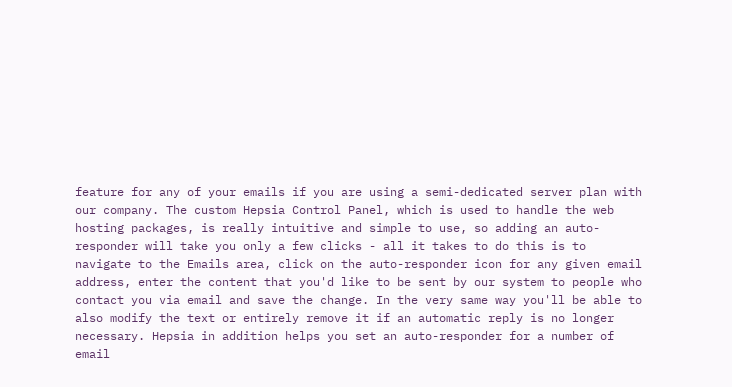feature for any of your emails if you are using a semi-dedicated server plan with our company. The custom Hepsia Control Panel, which is used to handle the web hosting packages, is really intuitive and simple to use, so adding an auto-responder will take you only a few clicks - all it takes to do this is to navigate to the Emails area, click on the auto-responder icon for any given email address, enter the content that you'd like to be sent by our system to people who contact you via email and save the change. In the very same way you'll be able to also modify the text or entirely remove it if an automatic reply is no longer necessary. Hepsia in addition helps you set an auto-responder for a number of email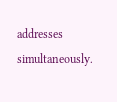addresses simultaneously.